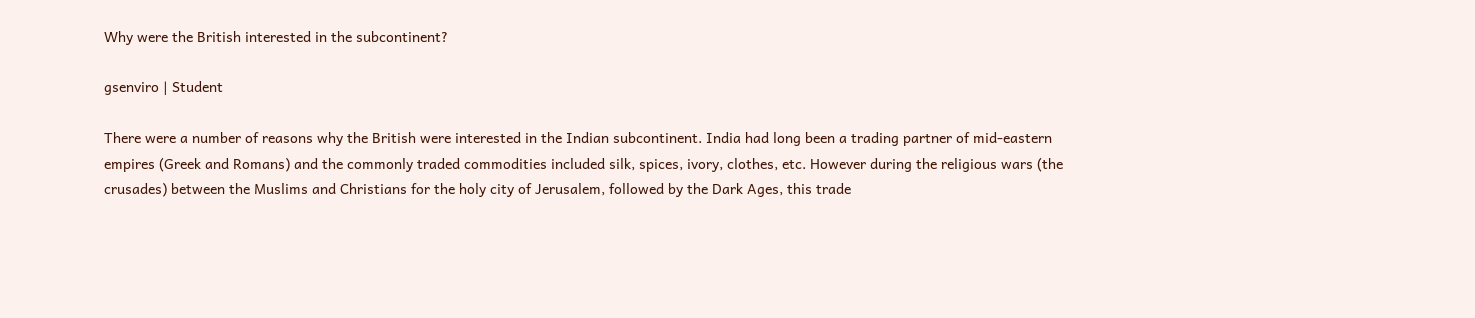Why were the British interested in the subcontinent?

gsenviro | Student

There were a number of reasons why the British were interested in the Indian subcontinent. India had long been a trading partner of mid-eastern empires (Greek and Romans) and the commonly traded commodities included silk, spices, ivory, clothes, etc. However during the religious wars (the crusades) between the Muslims and Christians for the holy city of Jerusalem, followed by the Dark Ages, this trade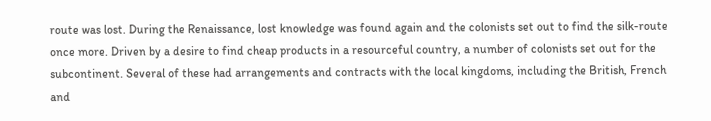route was lost. During the Renaissance, lost knowledge was found again and the colonists set out to find the silk-route once more. Driven by a desire to find cheap products in a resourceful country, a number of colonists set out for the subcontinent. Several of these had arrangements and contracts with the local kingdoms, including the British, French and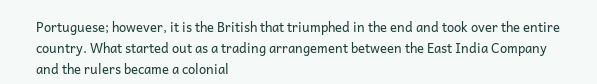Portuguese; however, it is the British that triumphed in the end and took over the entire country. What started out as a trading arrangement between the East India Company and the rulers became a colonial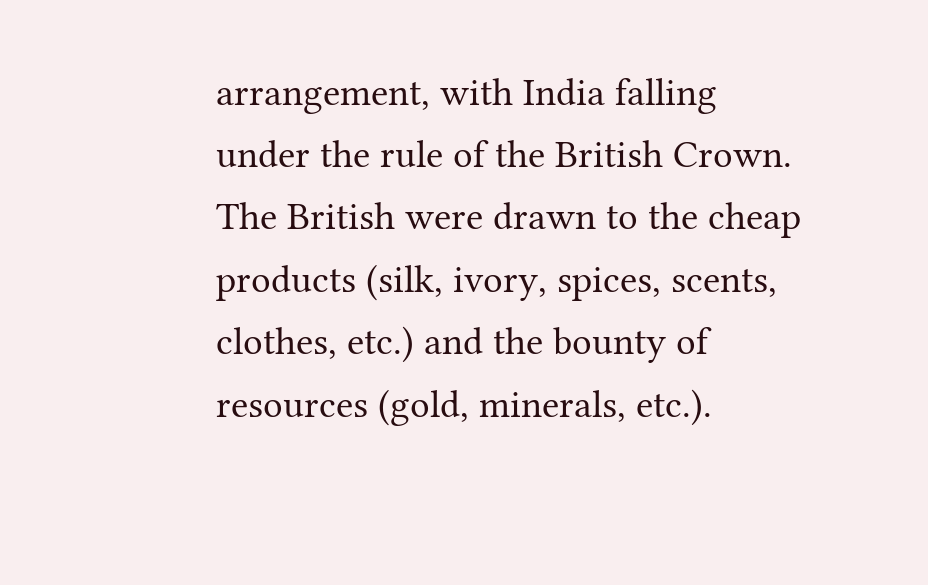arrangement, with India falling under the rule of the British Crown. The British were drawn to the cheap products (silk, ivory, spices, scents, clothes, etc.) and the bounty of resources (gold, minerals, etc.).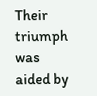Their triumph was aided by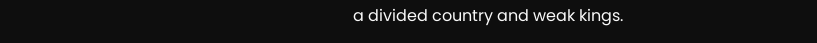a divided country and weak kings.